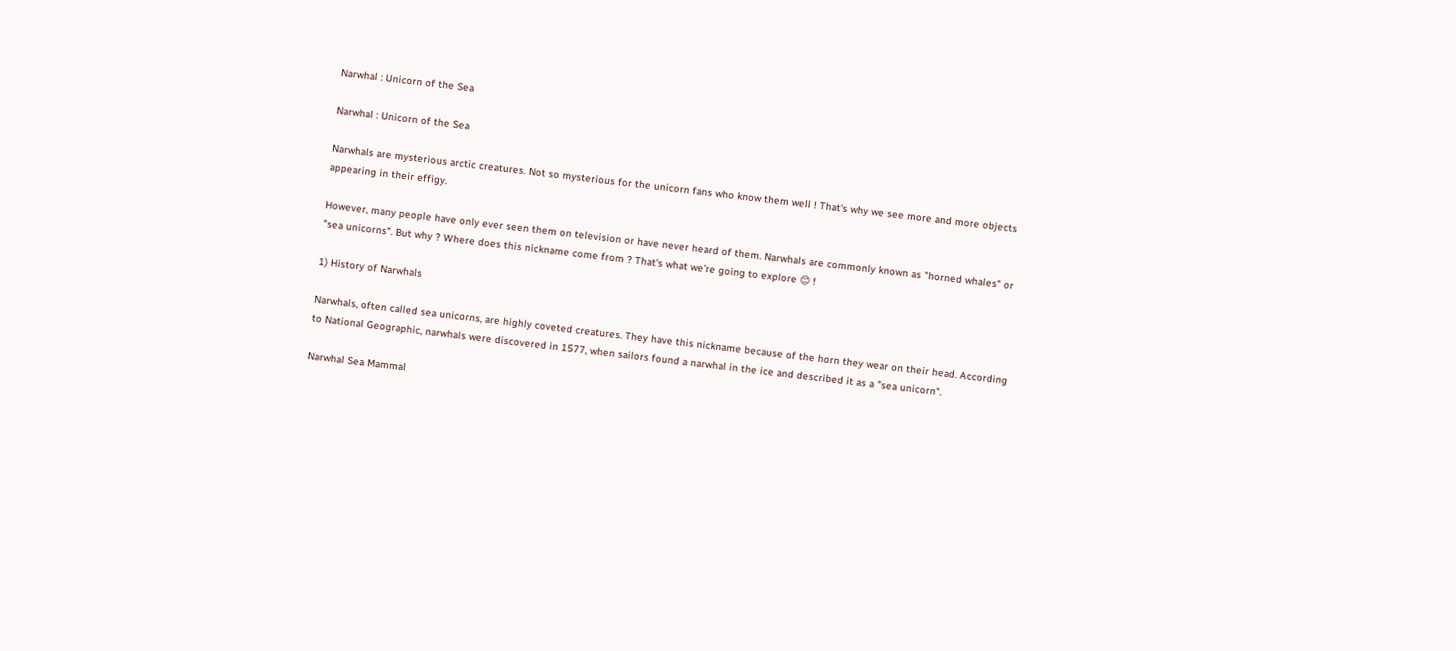Narwhal : Unicorn of the Sea

Narwhal : Unicorn of the Sea

Narwhals are mysterious arctic creatures. Not so mysterious for the unicorn fans who know them well ! That's why we see more and more objects appearing in their effigy.

However, many people have only ever seen them on television or have never heard of them. Narwhals are commonly known as "horned whales" or "sea unicorns". But why ? Where does this nickname come from ? That's what we're going to explore 😊 !

1) History of Narwhals

Narwhals, often called sea unicorns, are highly coveted creatures. They have this nickname because of the horn they wear on their head. According to National Geographic, narwhals were discovered in 1577, when sailors found a narwhal in the ice and described it as a "sea unicorn".

Narwhal Sea Mammal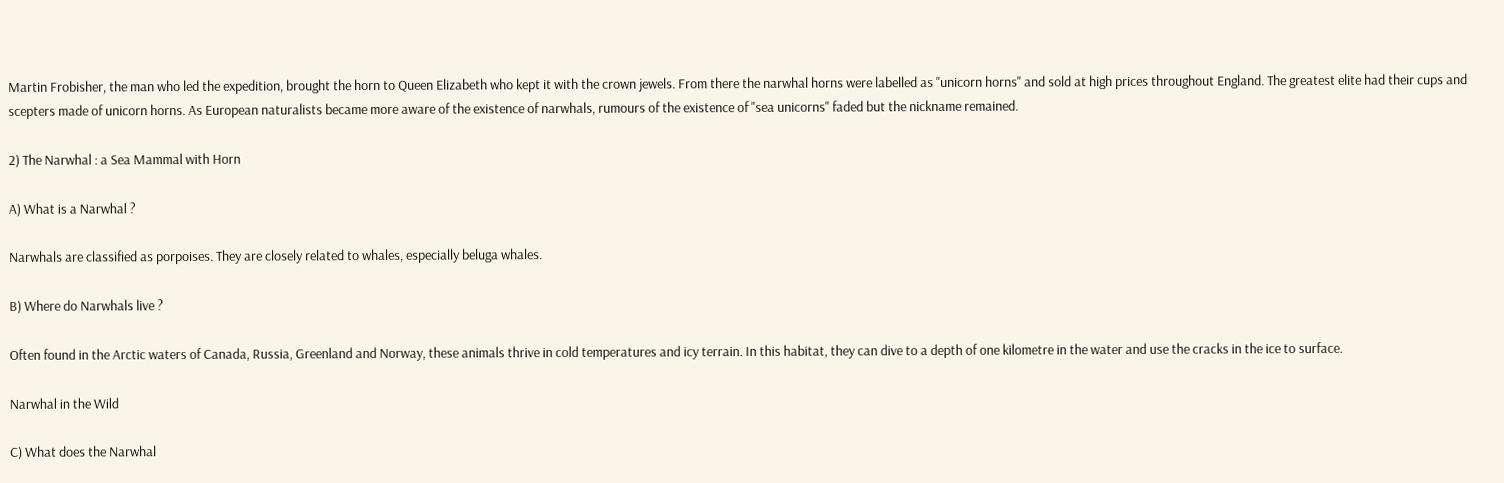Martin Frobisher, the man who led the expedition, brought the horn to Queen Elizabeth who kept it with the crown jewels. From there the narwhal horns were labelled as "unicorn horns" and sold at high prices throughout England. The greatest elite had their cups and scepters made of unicorn horns. As European naturalists became more aware of the existence of narwhals, rumours of the existence of "sea unicorns" faded but the nickname remained.

2) The Narwhal : a Sea Mammal with Horn

A) What is a Narwhal ?

Narwhals are classified as porpoises. They are closely related to whales, especially beluga whales.

B) Where do Narwhals live ?

Often found in the Arctic waters of Canada, Russia, Greenland and Norway, these animals thrive in cold temperatures and icy terrain. In this habitat, they can dive to a depth of one kilometre in the water and use the cracks in the ice to surface.

Narwhal in the Wild

C) What does the Narwhal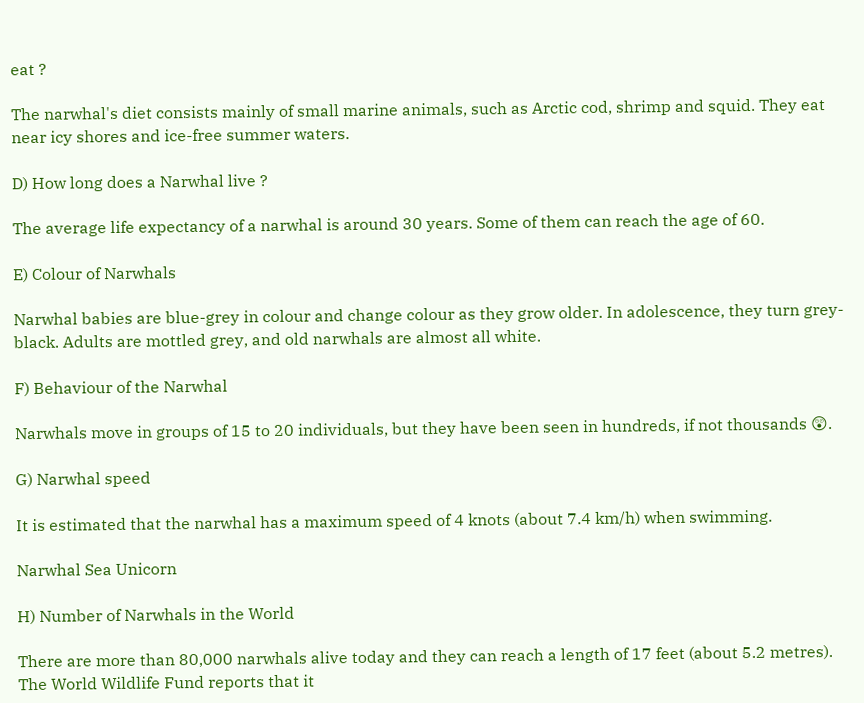eat ?

The narwhal's diet consists mainly of small marine animals, such as Arctic cod, shrimp and squid. They eat near icy shores and ice-free summer waters.

D) How long does a Narwhal live ?

The average life expectancy of a narwhal is around 30 years. Some of them can reach the age of 60.

E) Colour of Narwhals

Narwhal babies are blue-grey in colour and change colour as they grow older. In adolescence, they turn grey-black. Adults are mottled grey, and old narwhals are almost all white.

F) Behaviour of the Narwhal

Narwhals move in groups of 15 to 20 individuals, but they have been seen in hundreds, if not thousands 😲.

G) Narwhal speed

It is estimated that the narwhal has a maximum speed of 4 knots (about 7.4 km/h) when swimming.

Narwhal Sea Unicorn

H) Number of Narwhals in the World

There are more than 80,000 narwhals alive today and they can reach a length of 17 feet (about 5.2 metres). The World Wildlife Fund reports that it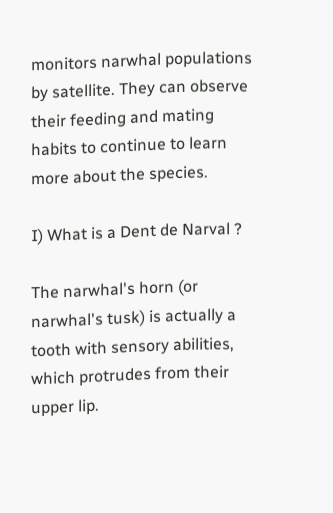monitors narwhal populations by satellite. They can observe their feeding and mating habits to continue to learn more about the species.

I) What is a Dent de Narval ?

The narwhal's horn (or narwhal's tusk) is actually a tooth with sensory abilities, which protrudes from their upper lip.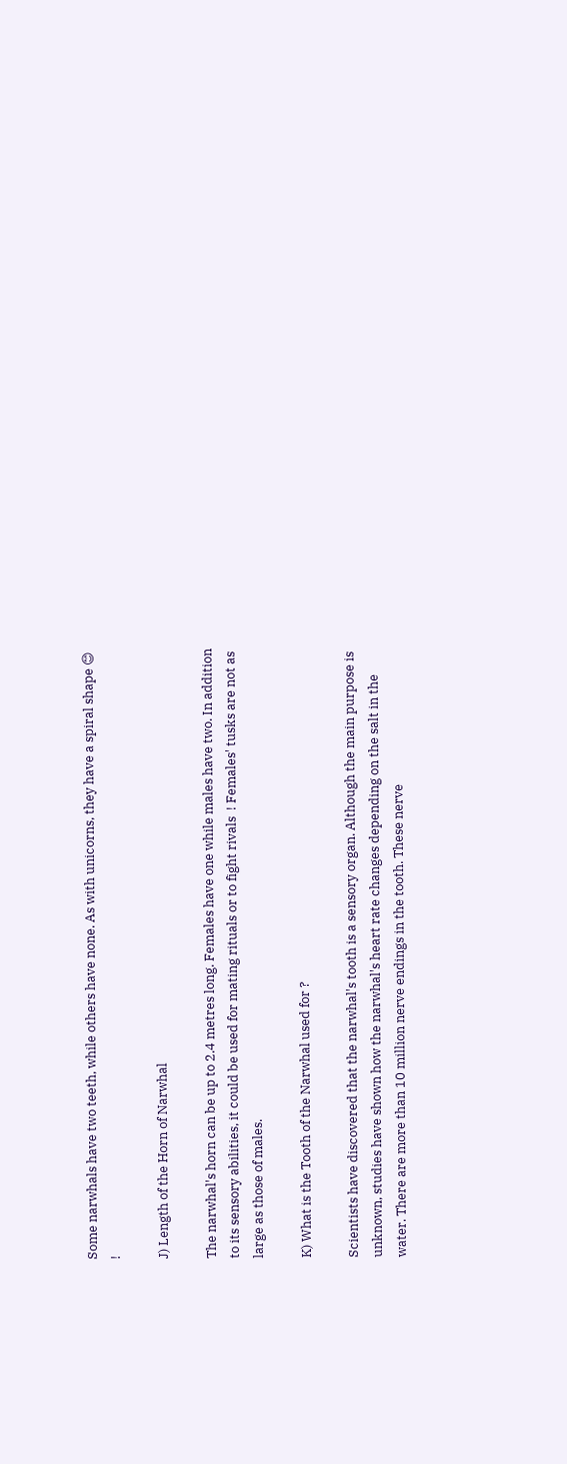Some narwhals have two teeth, while others have none. As with unicorns, they have a spiral shape 😊 !

J) Length of the Horn of Narwhal

The narwhal's horn can be up to 2.4 metres long. Females have one while males have two. In addition to its sensory abilities, it could be used for mating rituals or to fight rivals  ! Females' tusks are not as large as those of males.

K) What is the Tooth of the Narwhal used for ?

Scientists have discovered that the narwhal's tooth is a sensory organ. Although the main purpose is unknown, studies have shown how the narwhal's heart rate changes depending on the salt in the water. There are more than 10 million nerve endings in the tooth. These nerve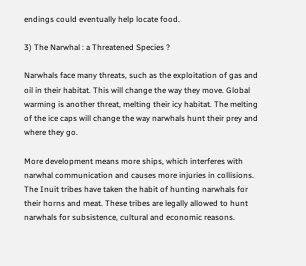endings could eventually help locate food.

3) The Narwhal : a Threatened Species ?

Narwhals face many threats, such as the exploitation of gas and oil in their habitat. This will change the way they move. Global warming is another threat, melting their icy habitat. The melting of the ice caps will change the way narwhals hunt their prey and where they go.

More development means more ships, which interferes with narwhal communication and causes more injuries in collisions. The Inuit tribes have taken the habit of hunting narwhals for their horns and meat. These tribes are legally allowed to hunt narwhals for subsistence, cultural and economic reasons.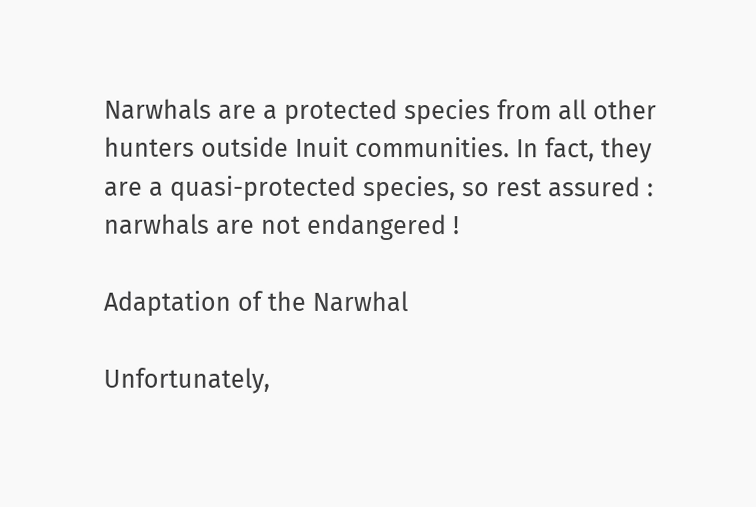Narwhals are a protected species from all other hunters outside Inuit communities. In fact, they are a quasi-protected species, so rest assured : narwhals are not endangered !

Adaptation of the Narwhal

Unfortunately,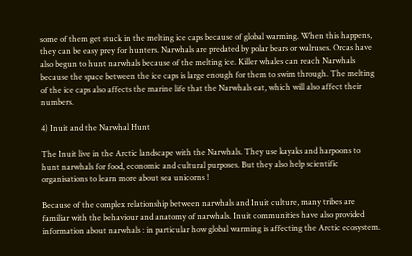some of them get stuck in the melting ice caps because of global warming. When this happens, they can be easy prey for hunters. Narwhals are predated by polar bears or walruses. Orcas have also begun to hunt narwhals because of the melting ice. Killer whales can reach Narwhals because the space between the ice caps is large enough for them to swim through. The melting of the ice caps also affects the marine life that the Narwhals eat, which will also affect their numbers.

4) Inuit and the Narwhal Hunt

The Inuit live in the Arctic landscape with the Narwhals. They use kayaks and harpoons to hunt narwhals for food, economic and cultural purposes. But they also help scientific organisations to learn more about sea unicorns !

Because of the complex relationship between narwhals and Inuit culture, many tribes are familiar with the behaviour and anatomy of narwhals. Inuit communities have also provided information about narwhals : in particular how global warming is affecting the Arctic ecosystem.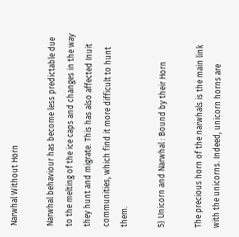Narwhal Without Horn

Narwhal behaviour has become less predictable due to the melting of the ice caps and changes in the way they hunt and migrate. This has also affected Inuit communities, which find it more difficult to hunt them.

5) Unicorn and Narwhal : Bound by their Horn

The precious horn of the narwhals is the main link with the unicorns. Indeed, unicorn horns are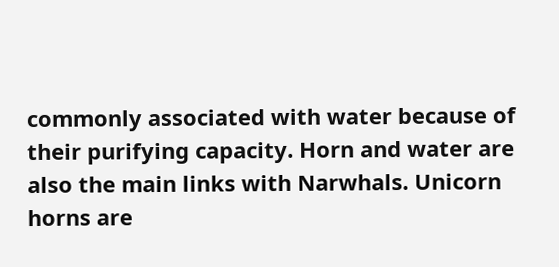commonly associated with water because of their purifying capacity. Horn and water are also the main links with Narwhals. Unicorn horns are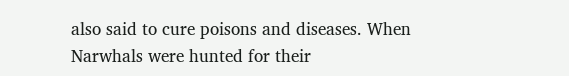also said to cure poisons and diseases. When Narwhals were hunted for their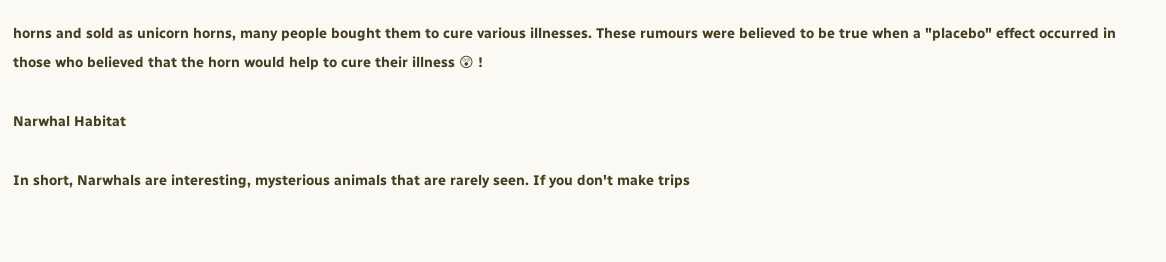horns and sold as unicorn horns, many people bought them to cure various illnesses. These rumours were believed to be true when a "placebo" effect occurred in those who believed that the horn would help to cure their illness 😲 !

Narwhal Habitat

In short, Narwhals are interesting, mysterious animals that are rarely seen. If you don't make trips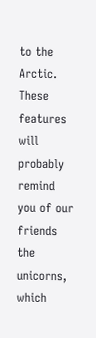to the Arctic. These features will probably remind you of our friends the unicorns, which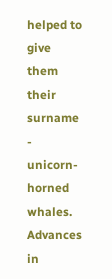helped to give them their surname - unicorn-horned whales. Advances in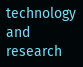technology and research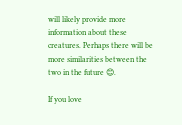will likely provide more information about these creatures. Perhaps there will be more similarities between the two in the future 😊.

If you love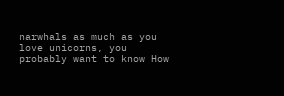narwhals as much as you love unicorns, you probably want to know How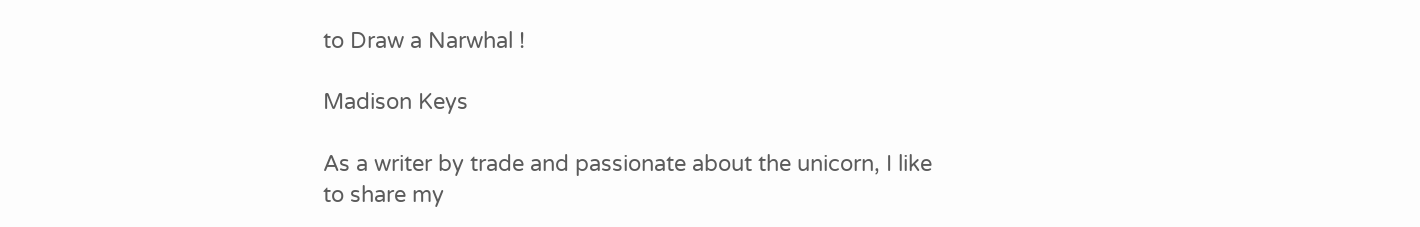to Draw a Narwhal !

Madison Keys

As a writer by trade and passionate about the unicorn, I like to share my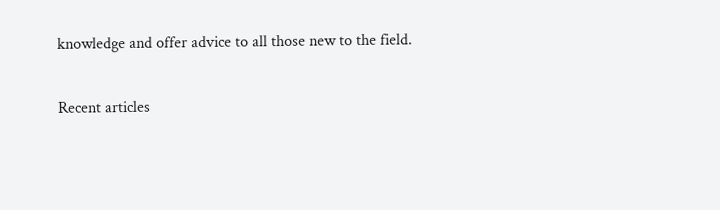knowledge and offer advice to all those new to the field.

Recent articles